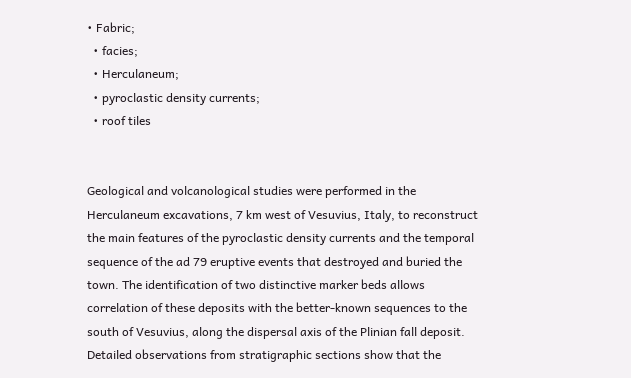• Fabric;
  • facies;
  • Herculaneum;
  • pyroclastic density currents;
  • roof tiles


Geological and volcanological studies were performed in the Herculaneum excavations, 7 km west of Vesuvius, Italy, to reconstruct the main features of the pyroclastic density currents and the temporal sequence of the ad 79 eruptive events that destroyed and buried the town. The identification of two distinctive marker beds allows correlation of these deposits with the better-known sequences to the south of Vesuvius, along the dispersal axis of the Plinian fall deposit. Detailed observations from stratigraphic sections show that the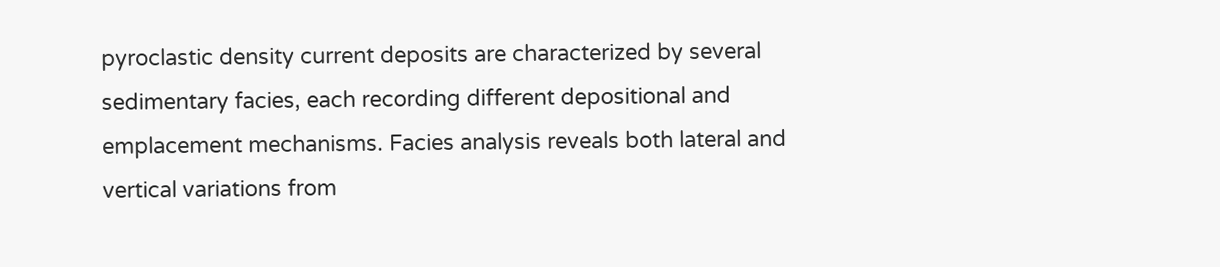pyroclastic density current deposits are characterized by several sedimentary facies, each recording different depositional and emplacement mechanisms. Facies analysis reveals both lateral and vertical variations from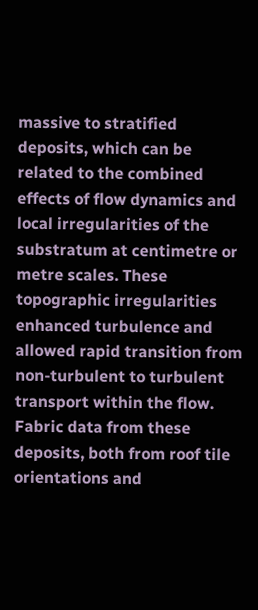massive to stratified deposits, which can be related to the combined effects of flow dynamics and local irregularities of the substratum at centimetre or metre scales. These topographic irregularities enhanced turbulence and allowed rapid transition from non-turbulent to turbulent transport within the flow. Fabric data from these deposits, both from roof tile orientations and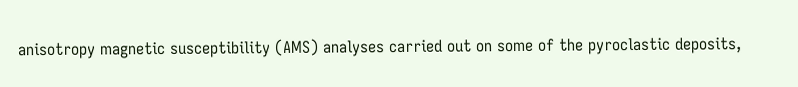anisotropy magnetic susceptibility (AMS) analyses carried out on some of the pyroclastic deposits,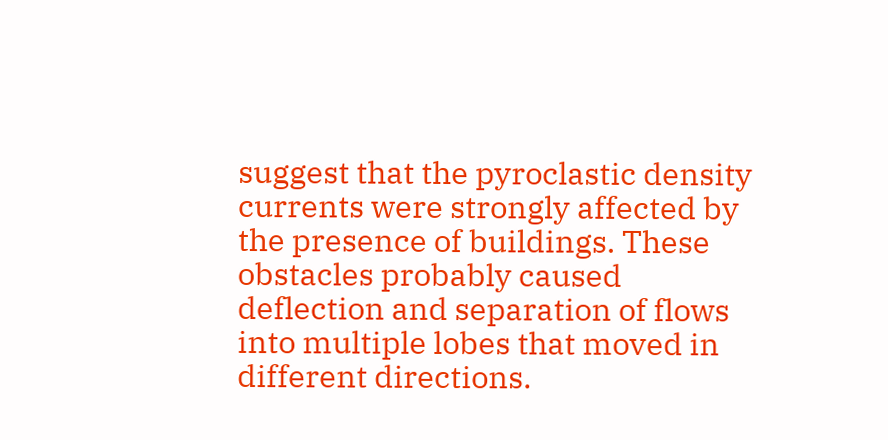suggest that the pyroclastic density currents were strongly affected by the presence of buildings. These obstacles probably caused deflection and separation of flows into multiple lobes that moved in different directions.